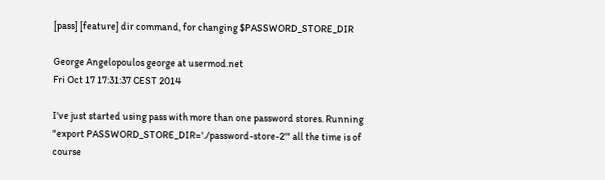[pass] [feature] dir command, for changing $PASSWORD_STORE_DIR

George Angelopoulos george at usermod.net
Fri Oct 17 17:31:37 CEST 2014

I've just started using pass with more than one password stores. Running
"export PASSWORD_STORE_DIR='./password-store-2'" all the time is of
course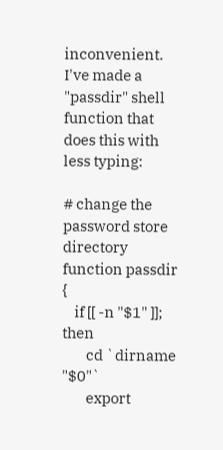inconvenient.
I've made a "passdir" shell function that does this with less typing:

# change the password store directory
function passdir {
    if [[ -n "$1" ]]; then
        cd `dirname "$0"`
        export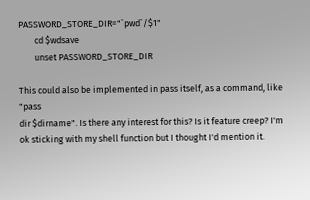PASSWORD_STORE_DIR="`pwd`/$1"
        cd $wdsave
        unset PASSWORD_STORE_DIR

This could also be implemented in pass itself, as a command, like "pass
dir $dirname". Is there any interest for this? Is it feature creep? I'm
ok sticking with my shell function but I thought I'd mention it.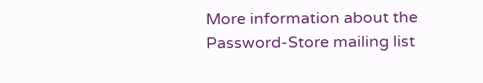More information about the Password-Store mailing list